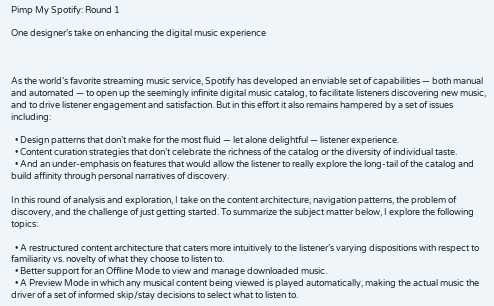Pimp My Spotify: Round 1

One designer’s take on enhancing the digital music experience



As the world’s favorite streaming music service, Spotify has developed an enviable set of capabilities — both manual and automated — to open up the seemingly infinite digital music catalog, to facilitate listeners discovering new music, and to drive listener engagement and satisfaction. But in this effort it also remains hampered by a set of issues including:

  • Design patterns that don’t make for the most fluid — let alone delightful — listener experience.
  • Content curation strategies that don’t celebrate the richness of the catalog or the diversity of individual taste.
  • And an under-emphasis on features that would allow the listener to really explore the long-tail of the catalog and build affinity through personal narratives of discovery.

In this round of analysis and exploration, I take on the content architecture, navigation patterns, the problem of discovery, and the challenge of just getting started. To summarize the subject matter below, I explore the following topics:

  • A restructured content architecture that caters more intuitively to the listener’s varying dispositions with respect to familiarity vs. novelty of what they choose to listen to.
  • Better support for an Offline Mode to view and manage downloaded music.
  • A Preview Mode in which any musical content being viewed is played automatically, making the actual music the driver of a set of informed skip/stay decisions to select what to listen to.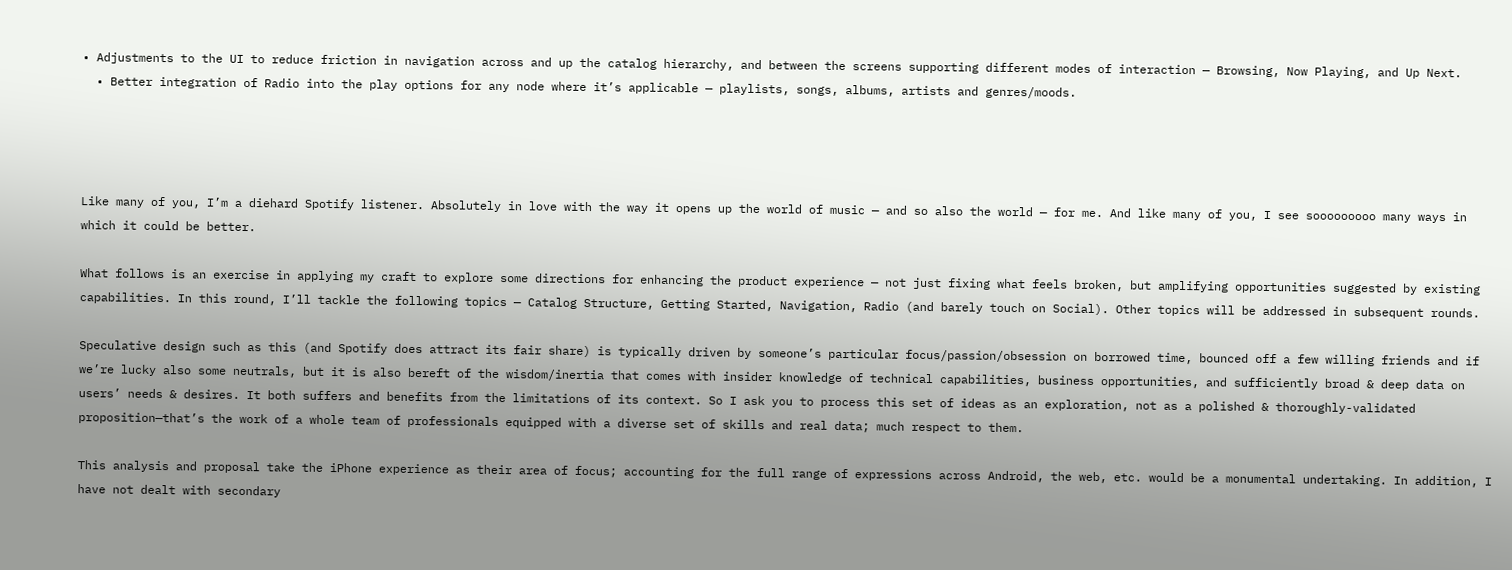• Adjustments to the UI to reduce friction in navigation across and up the catalog hierarchy, and between the screens supporting different modes of interaction — Browsing, Now Playing, and Up Next.
  • Better integration of Radio into the play options for any node where it’s applicable — playlists, songs, albums, artists and genres/moods.




Like many of you, I’m a diehard Spotify listener. Absolutely in love with the way it opens up the world of music — and so also the world — for me. And like many of you, I see sooooooooo many ways in which it could be better.

What follows is an exercise in applying my craft to explore some directions for enhancing the product experience — not just fixing what feels broken, but amplifying opportunities suggested by existing capabilities. In this round, I’ll tackle the following topics — Catalog Structure, Getting Started, Navigation, Radio (and barely touch on Social). Other topics will be addressed in subsequent rounds.

Speculative design such as this (and Spotify does attract its fair share) is typically driven by someone’s particular focus/passion/obsession on borrowed time, bounced off a few willing friends and if we’re lucky also some neutrals, but it is also bereft of the wisdom/inertia that comes with insider knowledge of technical capabilities, business opportunities, and sufficiently broad & deep data on users’ needs & desires. It both suffers and benefits from the limitations of its context. So I ask you to process this set of ideas as an exploration, not as a polished & thoroughly-validated proposition—that’s the work of a whole team of professionals equipped with a diverse set of skills and real data; much respect to them.

This analysis and proposal take the iPhone experience as their area of focus; accounting for the full range of expressions across Android, the web, etc. would be a monumental undertaking. In addition, I have not dealt with secondary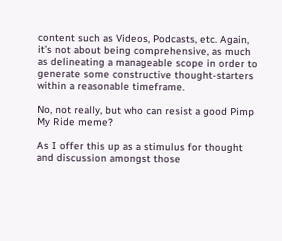content such as Videos, Podcasts, etc. Again, it’s not about being comprehensive, as much as delineating a manageable scope in order to generate some constructive thought-starters within a reasonable timeframe.

No, not really, but who can resist a good Pimp My Ride meme?

As I offer this up as a stimulus for thought and discussion amongst those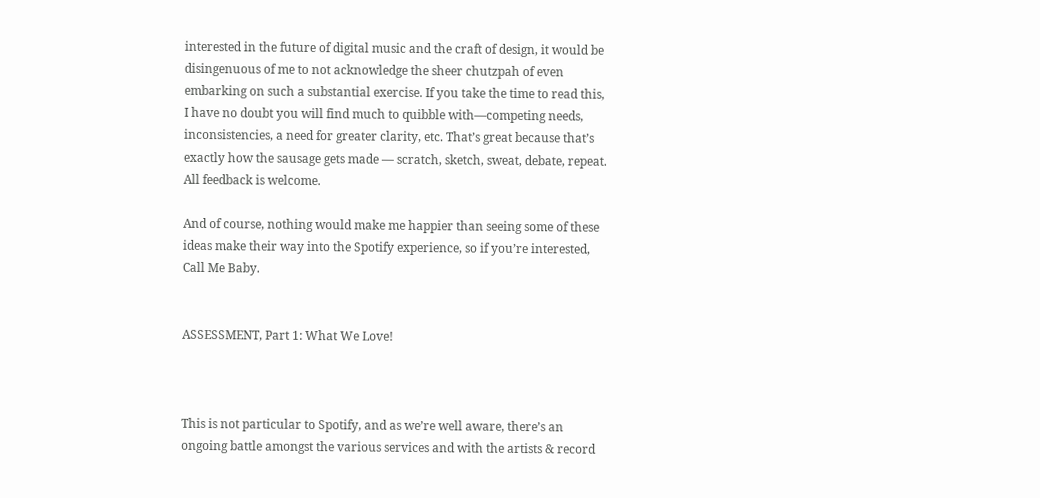interested in the future of digital music and the craft of design, it would be disingenuous of me to not acknowledge the sheer chutzpah of even embarking on such a substantial exercise. If you take the time to read this, I have no doubt you will find much to quibble with—competing needs, inconsistencies, a need for greater clarity, etc. That’s great because that’s exactly how the sausage gets made — scratch, sketch, sweat, debate, repeat. All feedback is welcome.

And of course, nothing would make me happier than seeing some of these ideas make their way into the Spotify experience, so if you’re interested, Call Me Baby.


ASSESSMENT, Part 1: What We Love!



This is not particular to Spotify, and as we’re well aware, there’s an ongoing battle amongst the various services and with the artists & record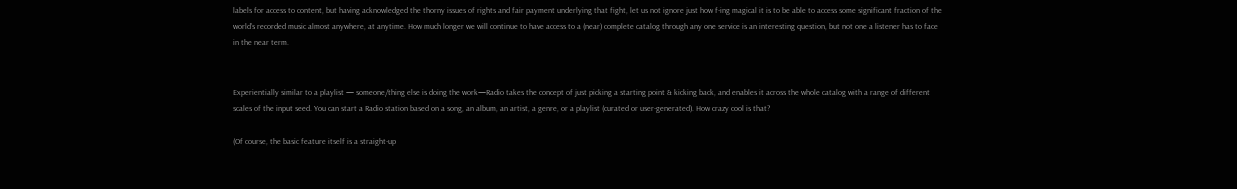labels for access to content, but having acknowledged the thorny issues of rights and fair payment underlying that fight, let us not ignore just how f-ing magical it is to be able to access some significant fraction of the world’s recorded music almost anywhere, at anytime. How much longer we will continue to have access to a (near) complete catalog through any one service is an interesting question, but not one a listener has to face in the near term.


Experientially similar to a playlist — someone/thing else is doing the work—Radio takes the concept of just picking a starting point & kicking back, and enables it across the whole catalog with a range of different scales of the input seed. You can start a Radio station based on a song, an album, an artist, a genre, or a playlist (curated or user-generated). How crazy cool is that?

(Of course, the basic feature itself is a straight-up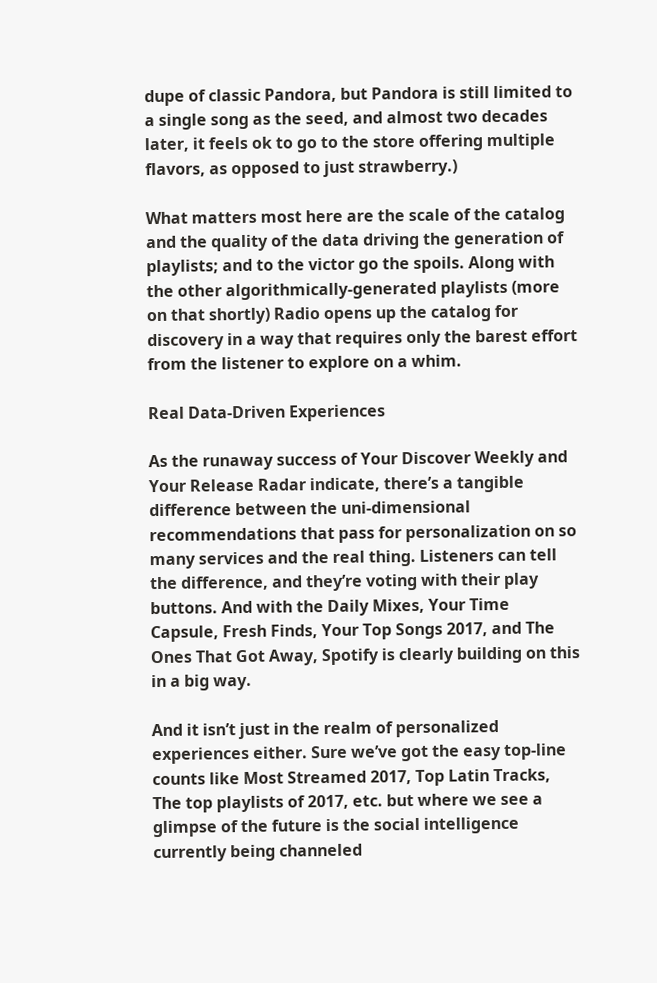dupe of classic Pandora, but Pandora is still limited to a single song as the seed, and almost two decades later, it feels ok to go to the store offering multiple flavors, as opposed to just strawberry.)

What matters most here are the scale of the catalog and the quality of the data driving the generation of playlists; and to the victor go the spoils. Along with the other algorithmically-generated playlists (more on that shortly) Radio opens up the catalog for discovery in a way that requires only the barest effort from the listener to explore on a whim.

Real Data-Driven Experiences

As the runaway success of Your Discover Weekly and Your Release Radar indicate, there’s a tangible difference between the uni-dimensional recommendations that pass for personalization on so many services and the real thing. Listeners can tell the difference, and they’re voting with their play buttons. And with the Daily Mixes, Your Time Capsule, Fresh Finds, Your Top Songs 2017, and The Ones That Got Away, Spotify is clearly building on this in a big way.

And it isn’t just in the realm of personalized experiences either. Sure we’ve got the easy top-line counts like Most Streamed 2017, Top Latin Tracks, The top playlists of 2017, etc. but where we see a glimpse of the future is the social intelligence currently being channeled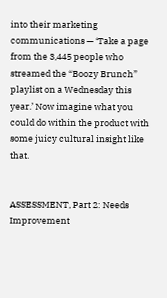into their marketing communications — ‘Take a page from the 3,445 people who streamed the “Boozy Brunch” playlist on a Wednesday this year.’ Now imagine what you could do within the product with some juicy cultural insight like that.


ASSESSMENT, Part 2: Needs Improvement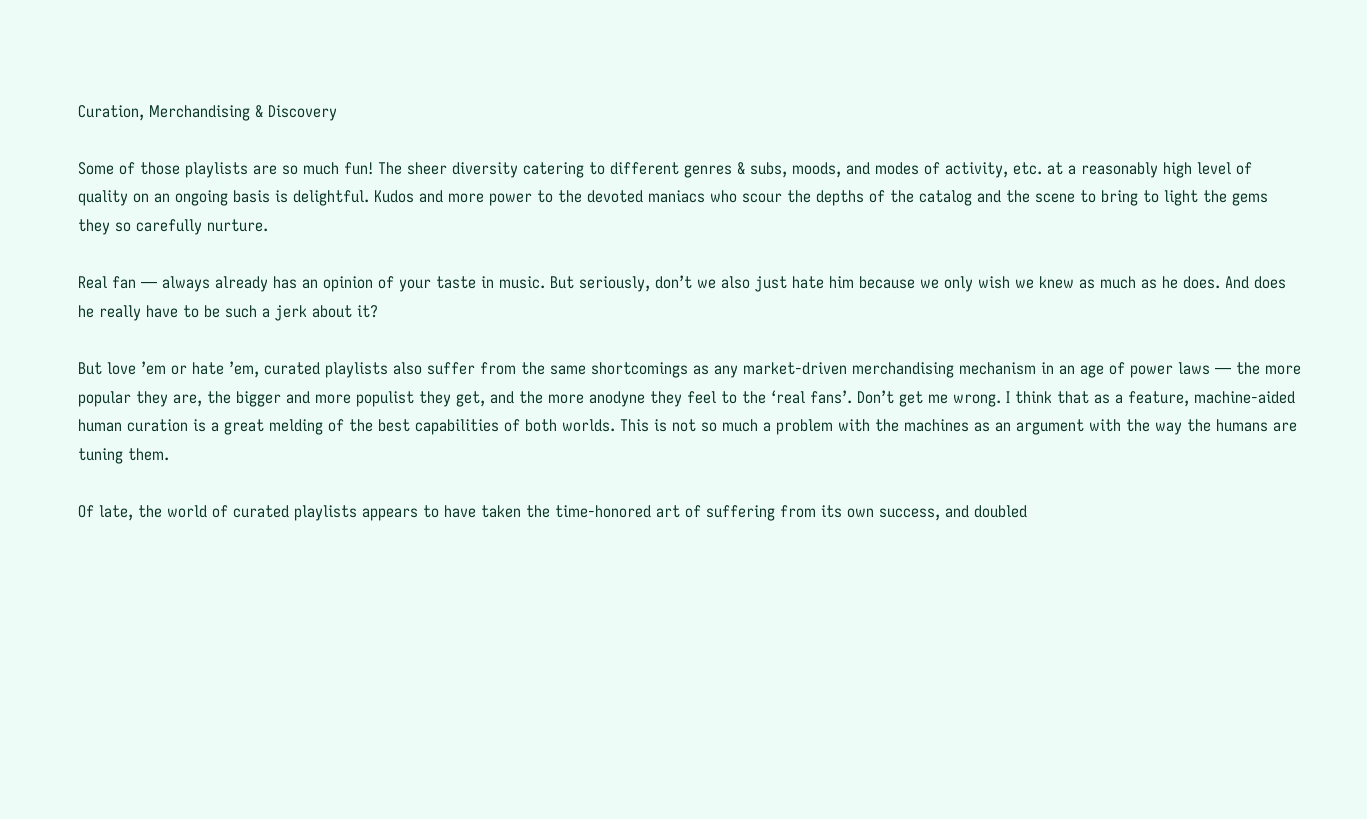Curation, Merchandising & Discovery

Some of those playlists are so much fun! The sheer diversity catering to different genres & subs, moods, and modes of activity, etc. at a reasonably high level of quality on an ongoing basis is delightful. Kudos and more power to the devoted maniacs who scour the depths of the catalog and the scene to bring to light the gems they so carefully nurture.

Real fan — always already has an opinion of your taste in music. But seriously, don’t we also just hate him because we only wish we knew as much as he does. And does he really have to be such a jerk about it?

But love ’em or hate ’em, curated playlists also suffer from the same shortcomings as any market-driven merchandising mechanism in an age of power laws — the more popular they are, the bigger and more populist they get, and the more anodyne they feel to the ‘real fans’. Don’t get me wrong. I think that as a feature, machine-aided human curation is a great melding of the best capabilities of both worlds. This is not so much a problem with the machines as an argument with the way the humans are tuning them.

Of late, the world of curated playlists appears to have taken the time-honored art of suffering from its own success, and doubled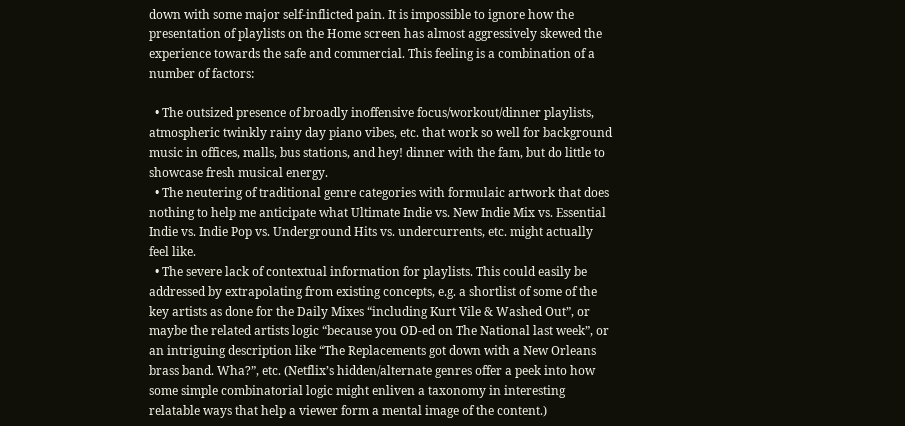down with some major self-inflicted pain. It is impossible to ignore how the presentation of playlists on the Home screen has almost aggressively skewed the experience towards the safe and commercial. This feeling is a combination of a number of factors:

  • The outsized presence of broadly inoffensive focus/workout/dinner playlists, atmospheric twinkly rainy day piano vibes, etc. that work so well for background music in offices, malls, bus stations, and hey! dinner with the fam, but do little to showcase fresh musical energy.
  • The neutering of traditional genre categories with formulaic artwork that does nothing to help me anticipate what Ultimate Indie vs. New Indie Mix vs. Essential Indie vs. Indie Pop vs. Underground Hits vs. undercurrents, etc. might actually feel like.
  • The severe lack of contextual information for playlists. This could easily be addressed by extrapolating from existing concepts, e.g. a shortlist of some of the key artists as done for the Daily Mixes “including Kurt Vile & Washed Out”, or maybe the related artists logic “because you OD-ed on The National last week”, or an intriguing description like “The Replacements got down with a New Orleans brass band. Wha?”, etc. (Netflix’s hidden/alternate genres offer a peek into how some simple combinatorial logic might enliven a taxonomy in interesting relatable ways that help a viewer form a mental image of the content.)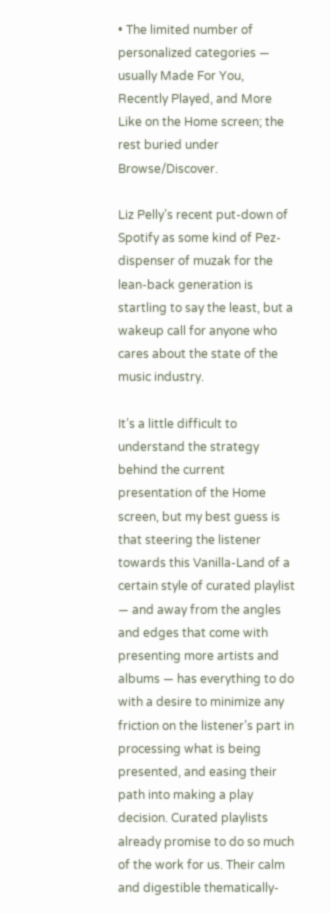• The limited number of personalized categories — usually Made For You, Recently Played, and More Like on the Home screen; the rest buried under Browse/Discover.

Liz Pelly’s recent put-down of Spotify as some kind of Pez-dispenser of muzak for the lean-back generation is startling to say the least, but a wakeup call for anyone who cares about the state of the music industry.

It’s a little difficult to understand the strategy behind the current presentation of the Home screen, but my best guess is that steering the listener towards this Vanilla-Land of a certain style of curated playlist — and away from the angles and edges that come with presenting more artists and albums — has everything to do with a desire to minimize any friction on the listener’s part in processing what is being presented, and easing their path into making a play decision. Curated playlists already promise to do so much of the work for us. Their calm and digestible thematically-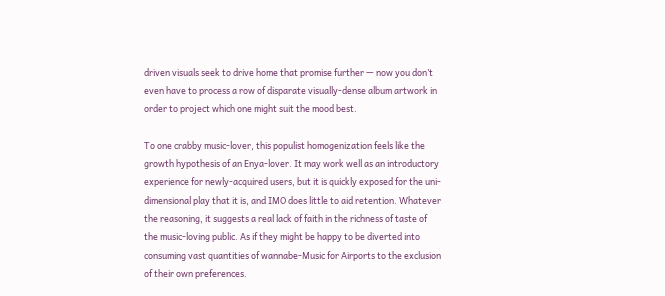driven visuals seek to drive home that promise further — now you don’t even have to process a row of disparate visually-dense album artwork in order to project which one might suit the mood best.

To one crabby music-lover, this populist homogenization feels like the growth hypothesis of an Enya-lover. It may work well as an introductory experience for newly-acquired users, but it is quickly exposed for the uni-dimensional play that it is, and IMO does little to aid retention. Whatever the reasoning, it suggests a real lack of faith in the richness of taste of the music-loving public. As if they might be happy to be diverted into consuming vast quantities of wannabe-Music for Airports to the exclusion of their own preferences.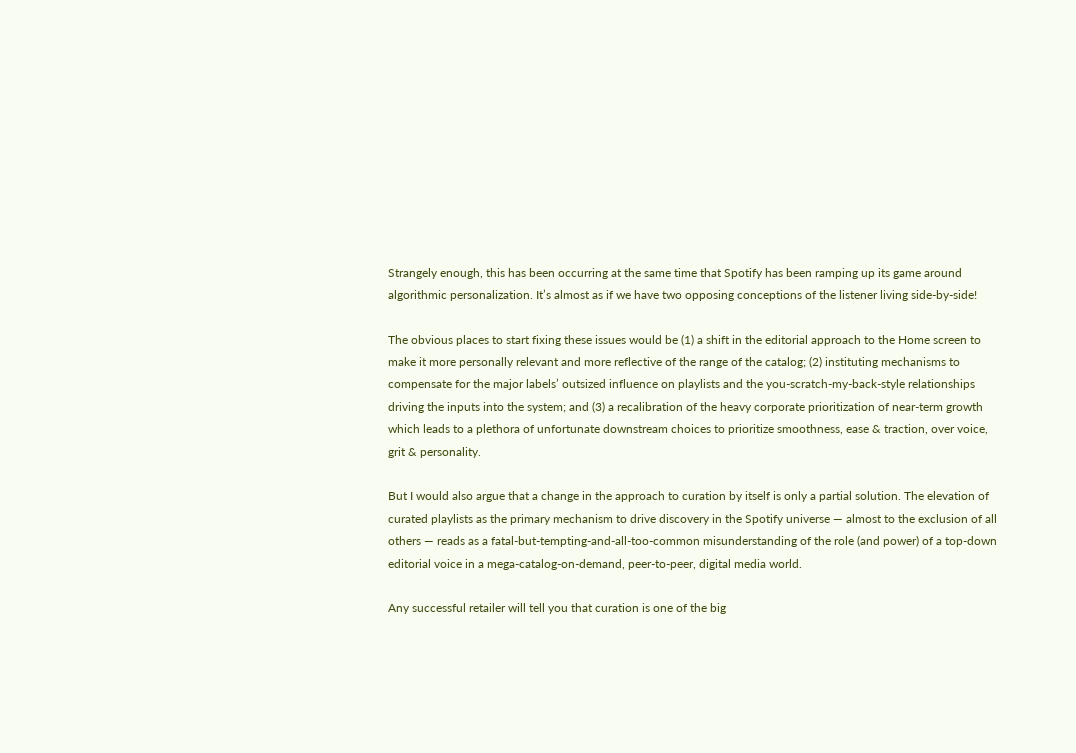Strangely enough, this has been occurring at the same time that Spotify has been ramping up its game around algorithmic personalization. It’s almost as if we have two opposing conceptions of the listener living side-by-side!

The obvious places to start fixing these issues would be (1) a shift in the editorial approach to the Home screen to make it more personally relevant and more reflective of the range of the catalog; (2) instituting mechanisms to compensate for the major labels’ outsized influence on playlists and the you-scratch-my-back-style relationships driving the inputs into the system; and (3) a recalibration of the heavy corporate prioritization of near-term growth which leads to a plethora of unfortunate downstream choices to prioritize smoothness, ease & traction, over voice, grit & personality.

But I would also argue that a change in the approach to curation by itself is only a partial solution. The elevation of curated playlists as the primary mechanism to drive discovery in the Spotify universe — almost to the exclusion of all others — reads as a fatal-but-tempting-and-all-too-common misunderstanding of the role (and power) of a top-down editorial voice in a mega-catalog-on-demand, peer-to-peer, digital media world.

Any successful retailer will tell you that curation is one of the big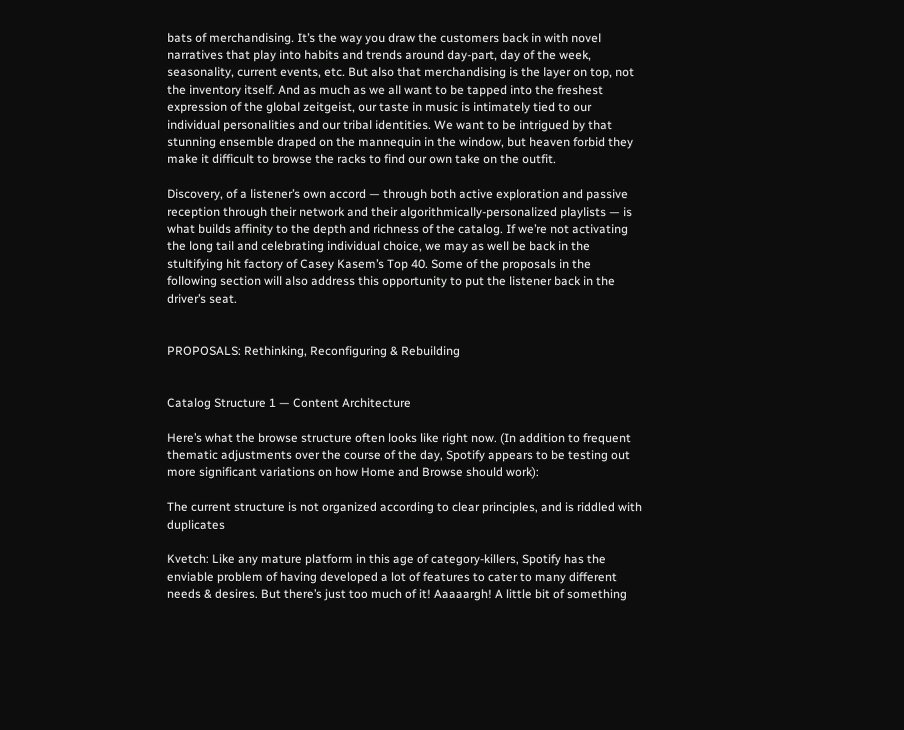bats of merchandising. It’s the way you draw the customers back in with novel narratives that play into habits and trends around day-part, day of the week, seasonality, current events, etc. But also that merchandising is the layer on top, not the inventory itself. And as much as we all want to be tapped into the freshest expression of the global zeitgeist, our taste in music is intimately tied to our individual personalities and our tribal identities. We want to be intrigued by that stunning ensemble draped on the mannequin in the window, but heaven forbid they make it difficult to browse the racks to find our own take on the outfit.

Discovery, of a listener’s own accord — through both active exploration and passive reception through their network and their algorithmically-personalized playlists — is what builds affinity to the depth and richness of the catalog. If we’re not activating the long tail and celebrating individual choice, we may as well be back in the stultifying hit factory of Casey Kasem’s Top 40. Some of the proposals in the following section will also address this opportunity to put the listener back in the driver’s seat.


PROPOSALS: Rethinking, Reconfiguring & Rebuilding


Catalog Structure 1 — Content Architecture

Here’s what the browse structure often looks like right now. (In addition to frequent thematic adjustments over the course of the day, Spotify appears to be testing out more significant variations on how Home and Browse should work):

The current structure is not organized according to clear principles, and is riddled with duplicates

Kvetch: Like any mature platform in this age of category-killers, Spotify has the enviable problem of having developed a lot of features to cater to many different needs & desires. But there’s just too much of it! Aaaaargh! A little bit of something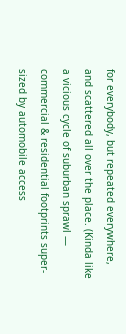for everybody, but repeated everywhere, and scattered all over the place. (Kinda like a vicious cycle of suburban sprawl — commercial & residential footprints super-sized by automobile access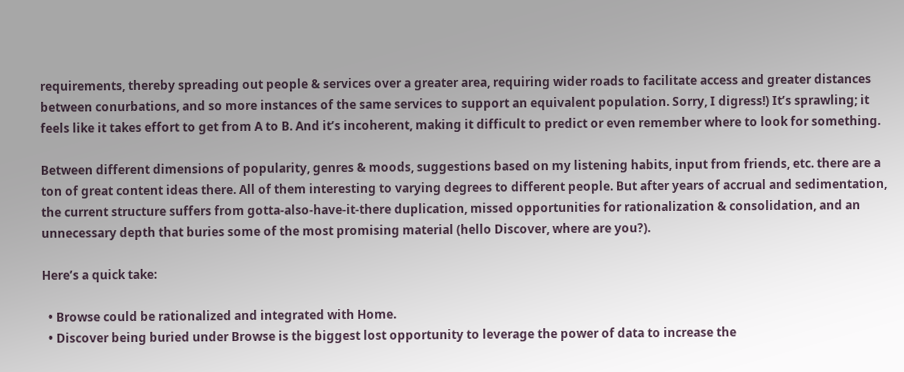requirements, thereby spreading out people & services over a greater area, requiring wider roads to facilitate access and greater distances between conurbations, and so more instances of the same services to support an equivalent population. Sorry, I digress!) It’s sprawling; it feels like it takes effort to get from A to B. And it’s incoherent, making it difficult to predict or even remember where to look for something.

Between different dimensions of popularity, genres & moods, suggestions based on my listening habits, input from friends, etc. there are a ton of great content ideas there. All of them interesting to varying degrees to different people. But after years of accrual and sedimentation, the current structure suffers from gotta-also-have-it-there duplication, missed opportunities for rationalization & consolidation, and an unnecessary depth that buries some of the most promising material (hello Discover, where are you?).

Here’s a quick take:

  • Browse could be rationalized and integrated with Home.
  • Discover being buried under Browse is the biggest lost opportunity to leverage the power of data to increase the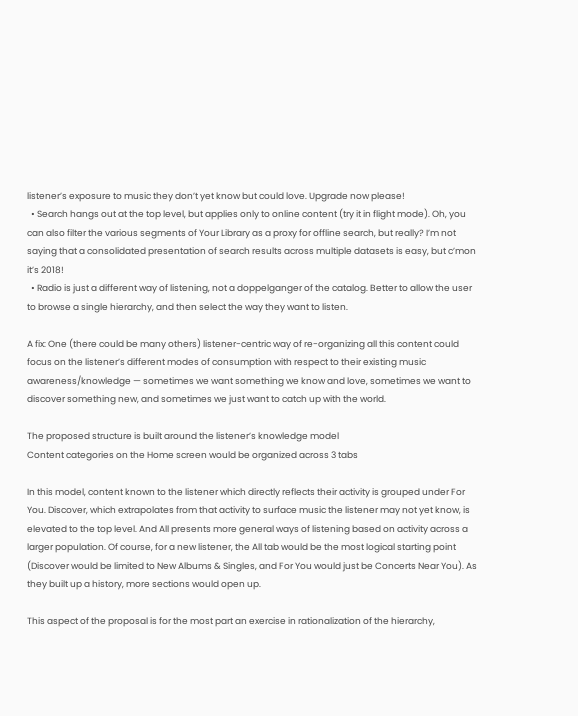listener’s exposure to music they don’t yet know but could love. Upgrade now please!
  • Search hangs out at the top level, but applies only to online content (try it in flight mode). Oh, you can also filter the various segments of Your Library as a proxy for offline search, but really? I’m not saying that a consolidated presentation of search results across multiple datasets is easy, but c’mon it’s 2018!
  • Radio is just a different way of listening, not a doppelganger of the catalog. Better to allow the user to browse a single hierarchy, and then select the way they want to listen.

A fix: One (there could be many others) listener-centric way of re-organizing all this content could focus on the listener’s different modes of consumption with respect to their existing music awareness/knowledge — sometimes we want something we know and love, sometimes we want to discover something new, and sometimes we just want to catch up with the world.

The proposed structure is built around the listener’s knowledge model
Content categories on the Home screen would be organized across 3 tabs

In this model, content known to the listener which directly reflects their activity is grouped under For You. Discover, which extrapolates from that activity to surface music the listener may not yet know, is elevated to the top level. And All presents more general ways of listening based on activity across a larger population. Of course, for a new listener, the All tab would be the most logical starting point (Discover would be limited to New Albums & Singles, and For You would just be Concerts Near You). As they built up a history, more sections would open up.

This aspect of the proposal is for the most part an exercise in rationalization of the hierarchy,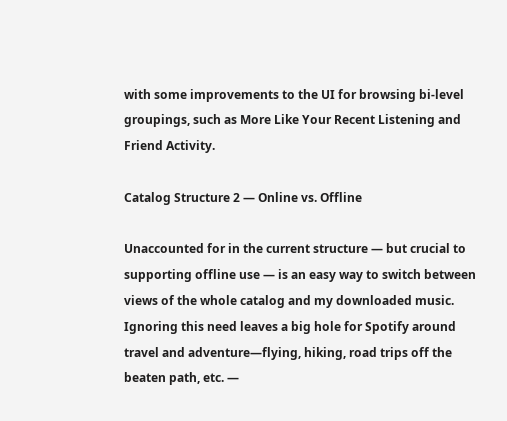with some improvements to the UI for browsing bi-level groupings, such as More Like Your Recent Listening and Friend Activity.

Catalog Structure 2 — Online vs. Offline

Unaccounted for in the current structure — but crucial to supporting offline use — is an easy way to switch between views of the whole catalog and my downloaded music. Ignoring this need leaves a big hole for Spotify around travel and adventure—flying, hiking, road trips off the beaten path, etc. —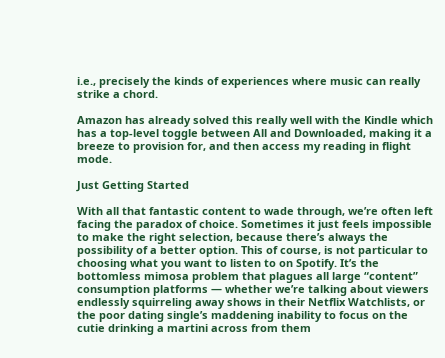i.e., precisely the kinds of experiences where music can really strike a chord.

Amazon has already solved this really well with the Kindle which has a top-level toggle between All and Downloaded, making it a breeze to provision for, and then access my reading in flight mode.

Just Getting Started

With all that fantastic content to wade through, we’re often left facing the paradox of choice. Sometimes it just feels impossible to make the right selection, because there’s always the possibility of a better option. This of course, is not particular to choosing what you want to listen to on Spotify. It’s the bottomless mimosa problem that plagues all large “content” consumption platforms — whether we’re talking about viewers endlessly squirreling away shows in their Netflix Watchlists, or the poor dating single’s maddening inability to focus on the cutie drinking a martini across from them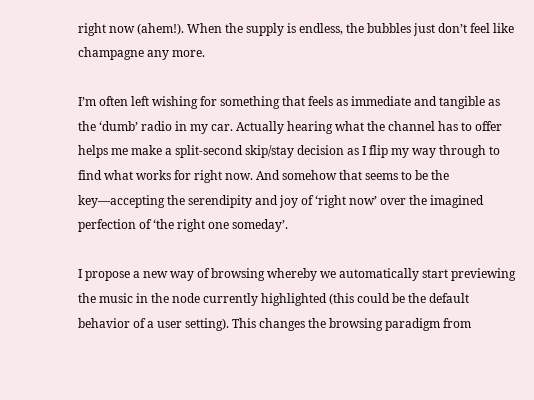right now (ahem!). When the supply is endless, the bubbles just don’t feel like champagne any more.

I’m often left wishing for something that feels as immediate and tangible as the ‘dumb’ radio in my car. Actually hearing what the channel has to offer helps me make a split-second skip/stay decision as I flip my way through to find what works for right now. And somehow that seems to be the key—accepting the serendipity and joy of ‘right now’ over the imagined perfection of ‘the right one someday’.

I propose a new way of browsing whereby we automatically start previewing the music in the node currently highlighted (this could be the default behavior of a user setting). This changes the browsing paradigm from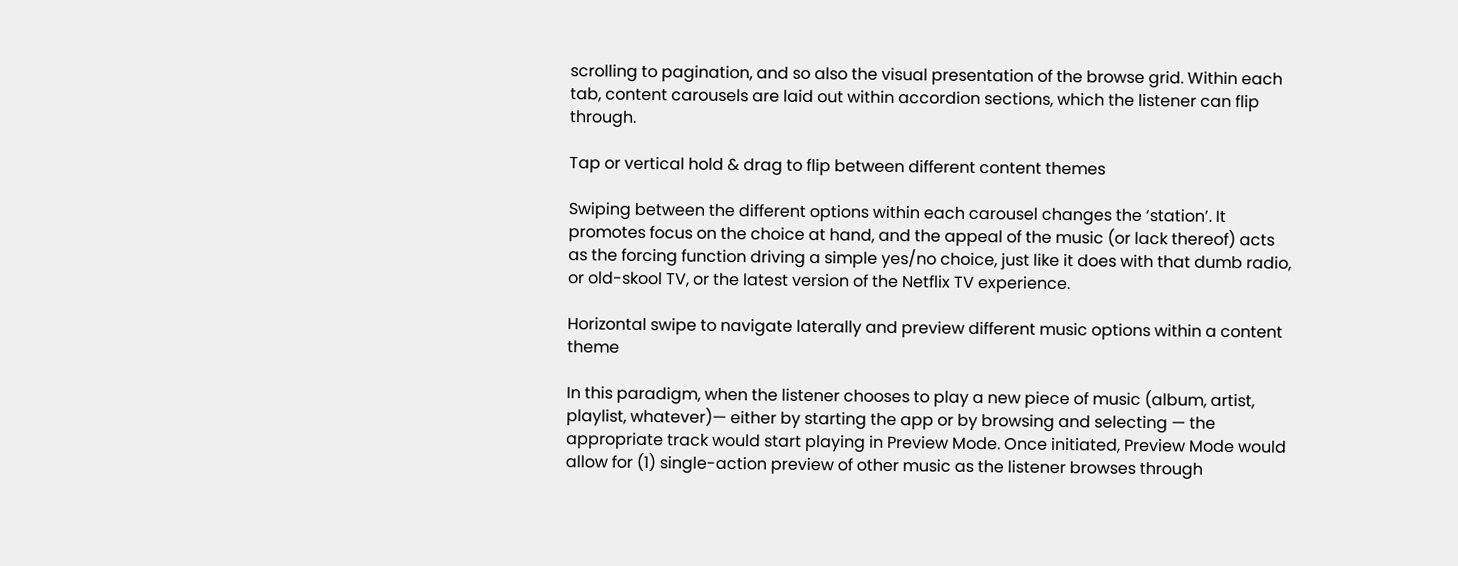scrolling to pagination, and so also the visual presentation of the browse grid. Within each tab, content carousels are laid out within accordion sections, which the listener can flip through.

Tap or vertical hold & drag to flip between different content themes

Swiping between the different options within each carousel changes the ‘station’. It promotes focus on the choice at hand, and the appeal of the music (or lack thereof) acts as the forcing function driving a simple yes/no choice, just like it does with that dumb radio, or old-skool TV, or the latest version of the Netflix TV experience.

Horizontal swipe to navigate laterally and preview different music options within a content theme

In this paradigm, when the listener chooses to play a new piece of music (album, artist, playlist, whatever)— either by starting the app or by browsing and selecting — the appropriate track would start playing in Preview Mode. Once initiated, Preview Mode would allow for (1) single-action preview of other music as the listener browses through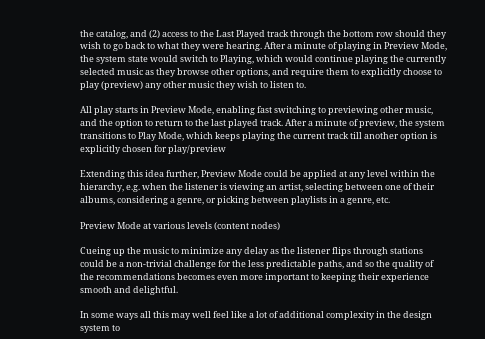the catalog, and (2) access to the Last Played track through the bottom row should they wish to go back to what they were hearing. After a minute of playing in Preview Mode, the system state would switch to Playing, which would continue playing the currently selected music as they browse other options, and require them to explicitly choose to play (preview) any other music they wish to listen to.

All play starts in Preview Mode, enabling fast switching to previewing other music, and the option to return to the last played track. After a minute of preview, the system transitions to Play Mode, which keeps playing the current track till another option is explicitly chosen for play/preview

Extending this idea further, Preview Mode could be applied at any level within the hierarchy, e.g. when the listener is viewing an artist, selecting between one of their albums, considering a genre, or picking between playlists in a genre, etc.

Preview Mode at various levels (content nodes)

Cueing up the music to minimize any delay as the listener flips through stations could be a non-trivial challenge for the less predictable paths, and so the quality of the recommendations becomes even more important to keeping their experience smooth and delightful.

In some ways all this may well feel like a lot of additional complexity in the design system to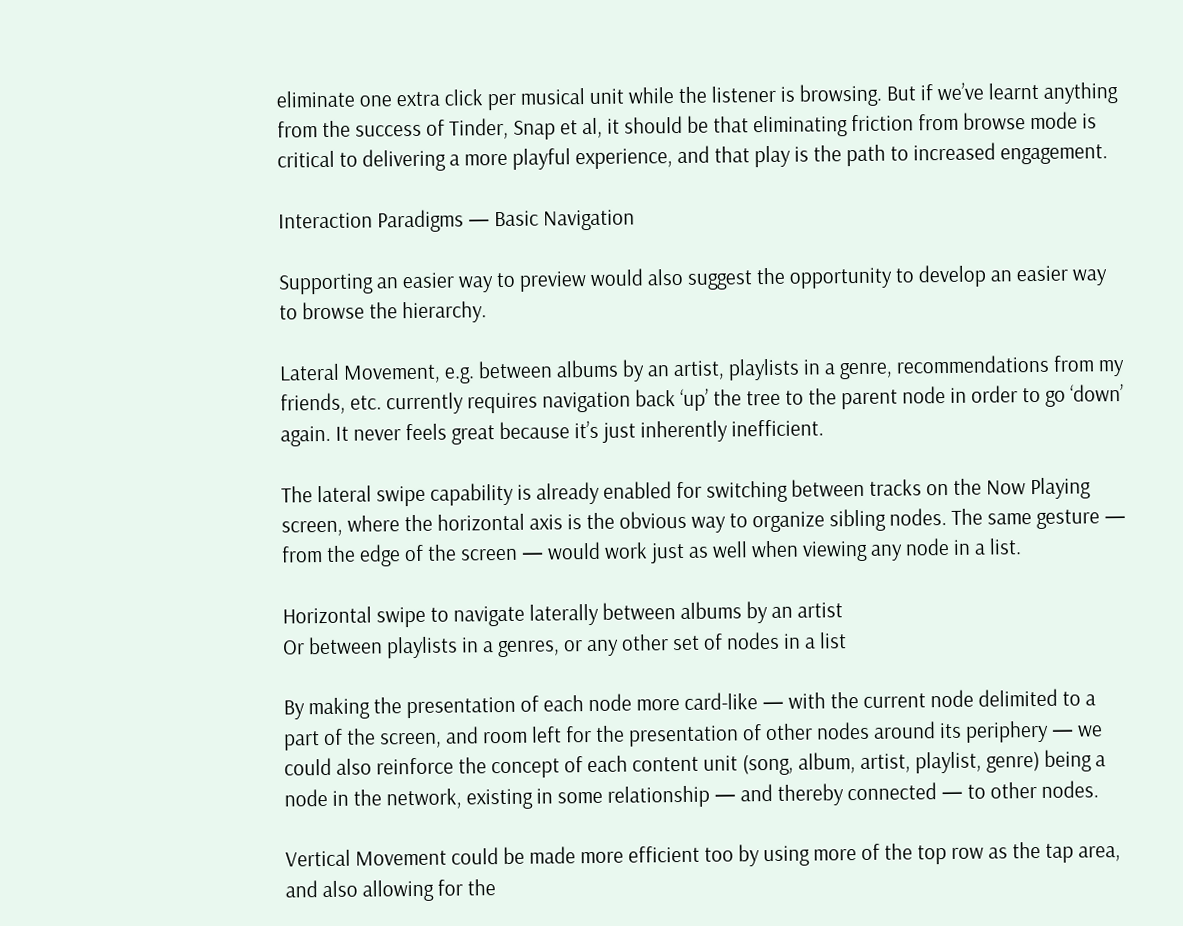eliminate one extra click per musical unit while the listener is browsing. But if we’ve learnt anything from the success of Tinder, Snap et al, it should be that eliminating friction from browse mode is critical to delivering a more playful experience, and that play is the path to increased engagement.

Interaction Paradigms — Basic Navigation

Supporting an easier way to preview would also suggest the opportunity to develop an easier way to browse the hierarchy.

Lateral Movement, e.g. between albums by an artist, playlists in a genre, recommendations from my friends, etc. currently requires navigation back ‘up’ the tree to the parent node in order to go ‘down’ again. It never feels great because it’s just inherently inefficient.

The lateral swipe capability is already enabled for switching between tracks on the Now Playing screen, where the horizontal axis is the obvious way to organize sibling nodes. The same gesture — from the edge of the screen — would work just as well when viewing any node in a list.

Horizontal swipe to navigate laterally between albums by an artist
Or between playlists in a genres, or any other set of nodes in a list

By making the presentation of each node more card-like — with the current node delimited to a part of the screen, and room left for the presentation of other nodes around its periphery — we could also reinforce the concept of each content unit (song, album, artist, playlist, genre) being a node in the network, existing in some relationship — and thereby connected — to other nodes.

Vertical Movement could be made more efficient too by using more of the top row as the tap area, and also allowing for the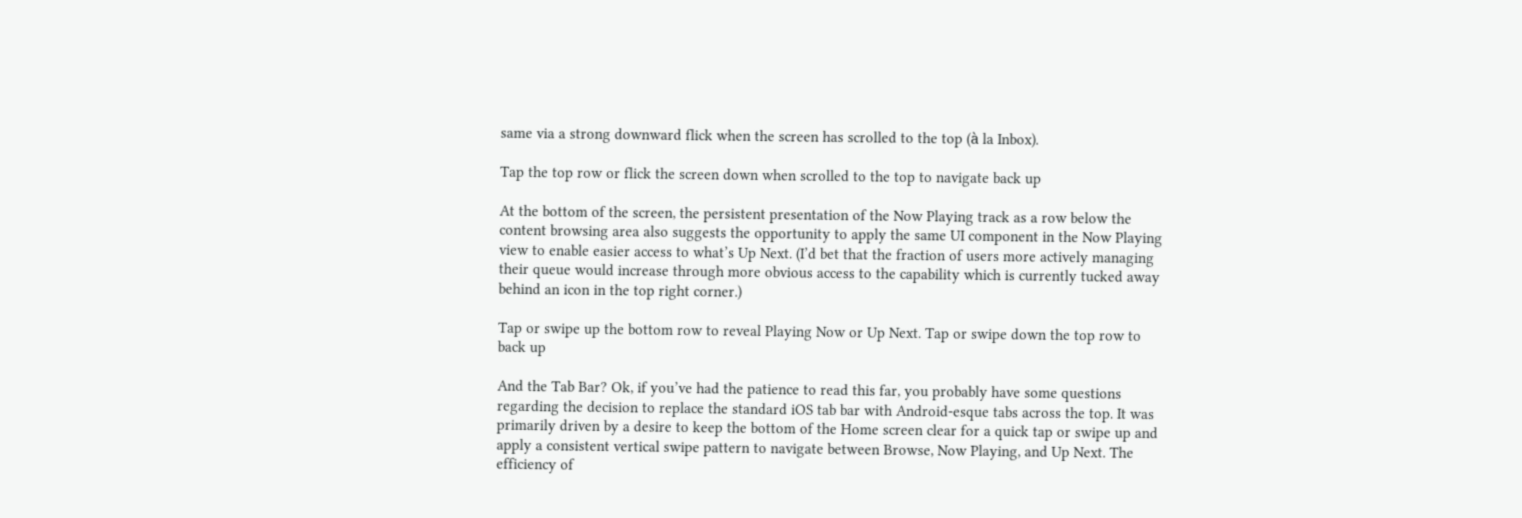same via a strong downward flick when the screen has scrolled to the top (à la Inbox).

Tap the top row or flick the screen down when scrolled to the top to navigate back up

At the bottom of the screen, the persistent presentation of the Now Playing track as a row below the content browsing area also suggests the opportunity to apply the same UI component in the Now Playing view to enable easier access to what’s Up Next. (I’d bet that the fraction of users more actively managing their queue would increase through more obvious access to the capability which is currently tucked away behind an icon in the top right corner.)

Tap or swipe up the bottom row to reveal Playing Now or Up Next. Tap or swipe down the top row to back up

And the Tab Bar? Ok, if you’ve had the patience to read this far, you probably have some questions regarding the decision to replace the standard iOS tab bar with Android-esque tabs across the top. It was primarily driven by a desire to keep the bottom of the Home screen clear for a quick tap or swipe up and apply a consistent vertical swipe pattern to navigate between Browse, Now Playing, and Up Next. The efficiency of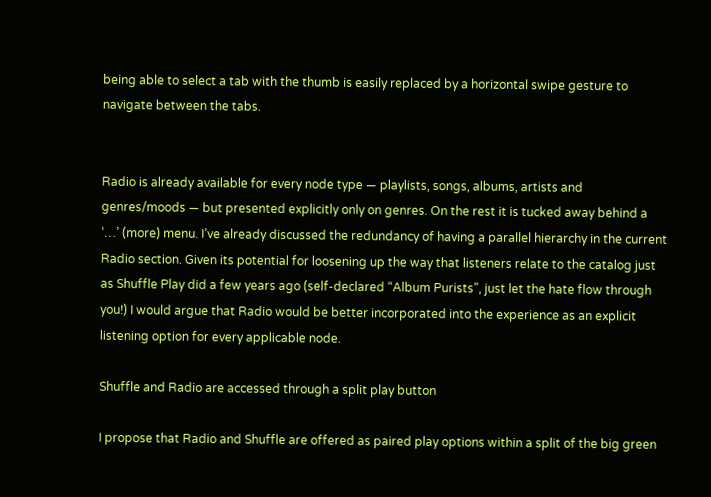being able to select a tab with the thumb is easily replaced by a horizontal swipe gesture to navigate between the tabs.


Radio is already available for every node type — playlists, songs, albums, artists and genres/moods — but presented explicitly only on genres. On the rest it is tucked away behind a ‘…’ (more) menu. I’ve already discussed the redundancy of having a parallel hierarchy in the current Radio section. Given its potential for loosening up the way that listeners relate to the catalog just as Shuffle Play did a few years ago (self-declared “Album Purists”, just let the hate flow through you!) I would argue that Radio would be better incorporated into the experience as an explicit listening option for every applicable node.

Shuffle and Radio are accessed through a split play button

I propose that Radio and Shuffle are offered as paired play options within a split of the big green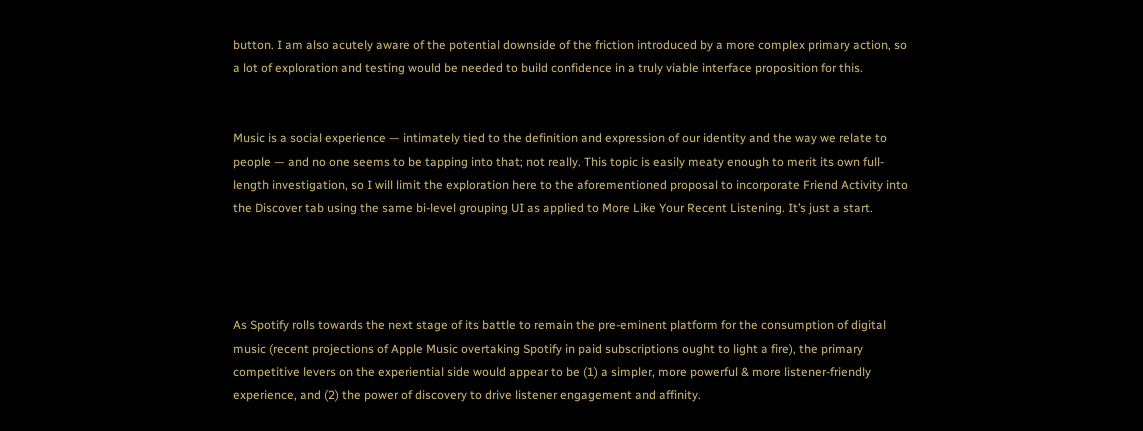button. I am also acutely aware of the potential downside of the friction introduced by a more complex primary action, so a lot of exploration and testing would be needed to build confidence in a truly viable interface proposition for this.


Music is a social experience — intimately tied to the definition and expression of our identity and the way we relate to people — and no one seems to be tapping into that; not really. This topic is easily meaty enough to merit its own full-length investigation, so I will limit the exploration here to the aforementioned proposal to incorporate Friend Activity into the Discover tab using the same bi-level grouping UI as applied to More Like Your Recent Listening. It’s just a start.




As Spotify rolls towards the next stage of its battle to remain the pre-eminent platform for the consumption of digital music (recent projections of Apple Music overtaking Spotify in paid subscriptions ought to light a fire), the primary competitive levers on the experiential side would appear to be (1) a simpler, more powerful & more listener-friendly experience, and (2) the power of discovery to drive listener engagement and affinity.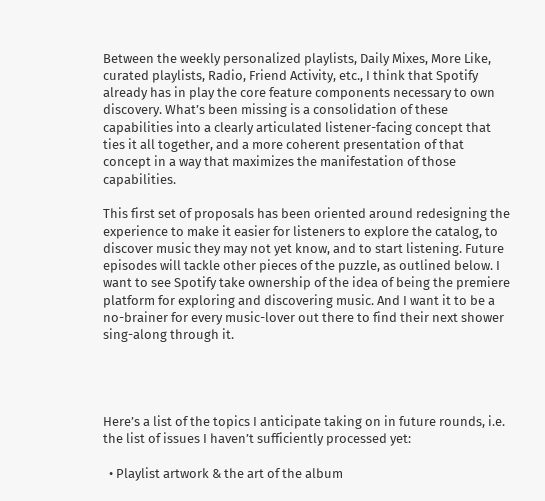Between the weekly personalized playlists, Daily Mixes, More Like, curated playlists, Radio, Friend Activity, etc., I think that Spotify already has in play the core feature components necessary to own discovery. What’s been missing is a consolidation of these capabilities into a clearly articulated listener-facing concept that ties it all together, and a more coherent presentation of that concept in a way that maximizes the manifestation of those capabilities.

This first set of proposals has been oriented around redesigning the experience to make it easier for listeners to explore the catalog, to discover music they may not yet know, and to start listening. Future episodes will tackle other pieces of the puzzle, as outlined below. I want to see Spotify take ownership of the idea of being the premiere platform for exploring and discovering music. And I want it to be a no-brainer for every music-lover out there to find their next shower sing-along through it.




Here’s a list of the topics I anticipate taking on in future rounds, i.e. the list of issues I haven’t sufficiently processed yet:

  • Playlist artwork & the art of the album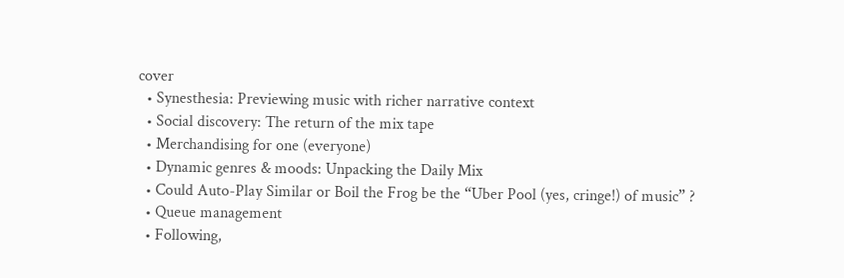cover
  • Synesthesia: Previewing music with richer narrative context
  • Social discovery: The return of the mix tape
  • Merchandising for one (everyone)
  • Dynamic genres & moods: Unpacking the Daily Mix
  • Could Auto-Play Similar or Boil the Frog be the “Uber Pool (yes, cringe!) of music” ?
  • Queue management
  • Following,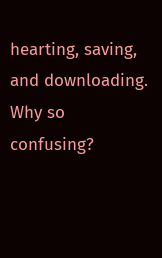hearting, saving, and downloading. Why so confusing?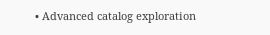• Advanced catalog exploration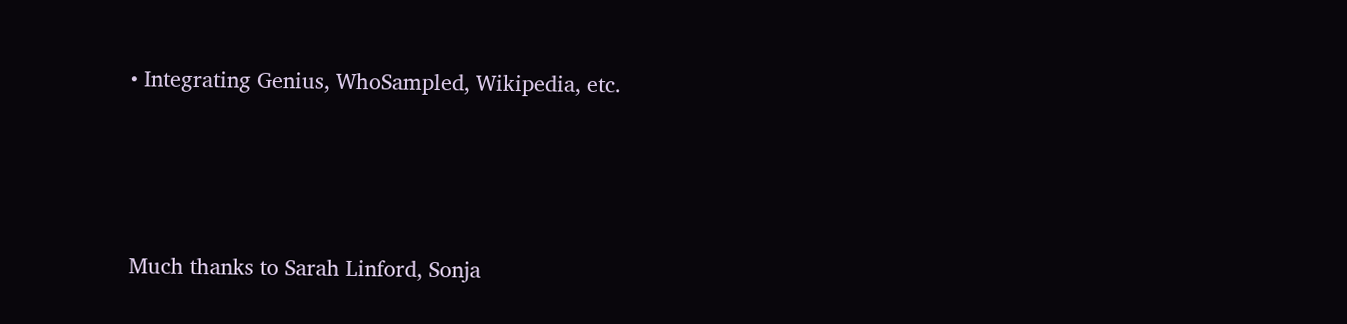• Integrating Genius, WhoSampled, Wikipedia, etc.




Much thanks to Sarah Linford, Sonja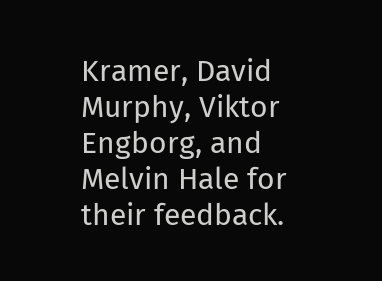Kramer, David Murphy, Viktor Engborg, and Melvin Hale for their feedback.